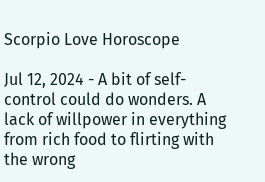Scorpio Love Horoscope

Jul 12, 2024 - A bit of self-control could do wonders. A lack of willpower in everything from rich food to flirting with the wrong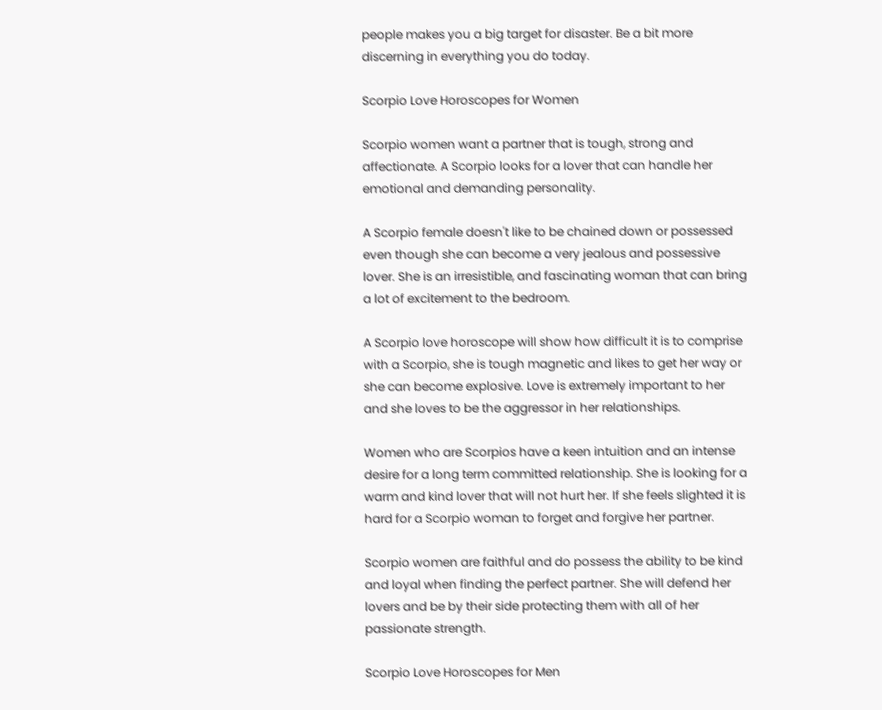people makes you a big target for disaster. Be a bit more discerning in everything you do today.

Scorpio Love Horoscopes for Women

Scorpio women want a partner that is tough, strong and affectionate. A Scorpio looks for a lover that can handle her emotional and demanding personality.

A Scorpio female doesn't like to be chained down or possessed even though she can become a very jealous and possessive lover. She is an irresistible, and fascinating woman that can bring a lot of excitement to the bedroom.

A Scorpio love horoscope will show how difficult it is to comprise with a Scorpio, she is tough magnetic and likes to get her way or she can become explosive. Love is extremely important to her and she loves to be the aggressor in her relationships.

Women who are Scorpios have a keen intuition and an intense desire for a long term committed relationship. She is looking for a warm and kind lover that will not hurt her. If she feels slighted it is hard for a Scorpio woman to forget and forgive her partner.

Scorpio women are faithful and do possess the ability to be kind and loyal when finding the perfect partner. She will defend her lovers and be by their side protecting them with all of her passionate strength.

Scorpio Love Horoscopes for Men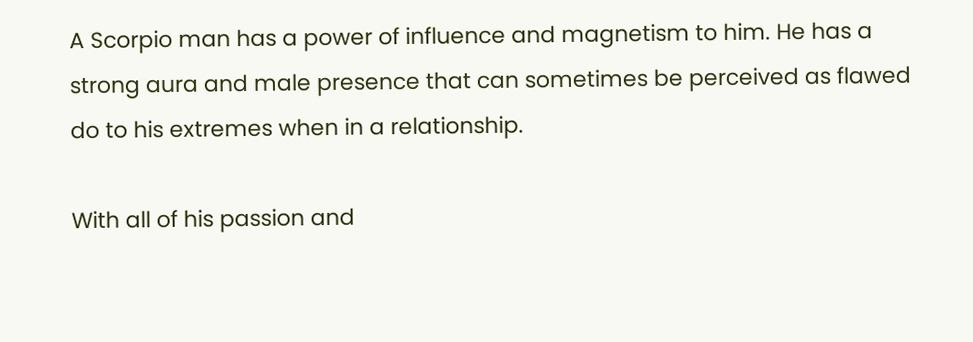A Scorpio man has a power of influence and magnetism to him. He has a strong aura and male presence that can sometimes be perceived as flawed do to his extremes when in a relationship.

With all of his passion and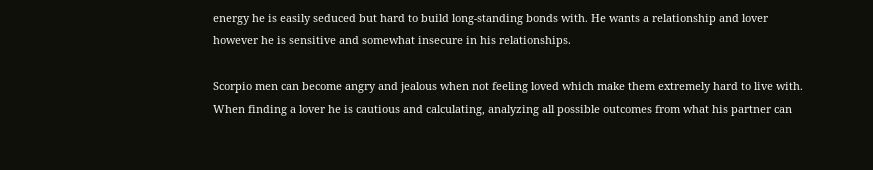energy he is easily seduced but hard to build long-standing bonds with. He wants a relationship and lover however he is sensitive and somewhat insecure in his relationships.

Scorpio men can become angry and jealous when not feeling loved which make them extremely hard to live with. When finding a lover he is cautious and calculating, analyzing all possible outcomes from what his partner can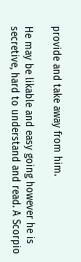provide and take away from him.

He may be likable and easy going however he is secretive, hard to understand and read. A Scorpio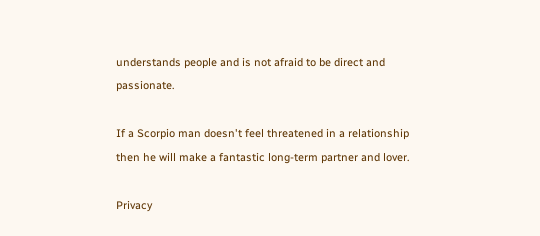understands people and is not afraid to be direct and passionate.

If a Scorpio man doesn't feel threatened in a relationship then he will make a fantastic long-term partner and lover.

Privacy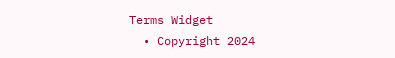Terms Widget
  • Copyright 2024